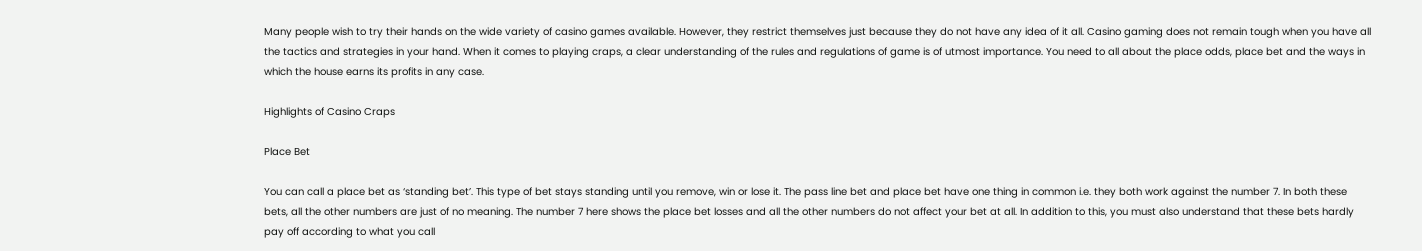Many people wish to try their hands on the wide variety of casino games available. However, they restrict themselves just because they do not have any idea of it all. Casino gaming does not remain tough when you have all the tactics and strategies in your hand. When it comes to playing craps, a clear understanding of the rules and regulations of game is of utmost importance. You need to all about the place odds, place bet and the ways in which the house earns its profits in any case.

Highlights of Casino Craps

Place Bet

You can call a place bet as ‘standing bet’. This type of bet stays standing until you remove, win or lose it. The pass line bet and place bet have one thing in common i.e. they both work against the number 7. In both these bets, all the other numbers are just of no meaning. The number 7 here shows the place bet losses and all the other numbers do not affect your bet at all. In addition to this, you must also understand that these bets hardly pay off according to what you call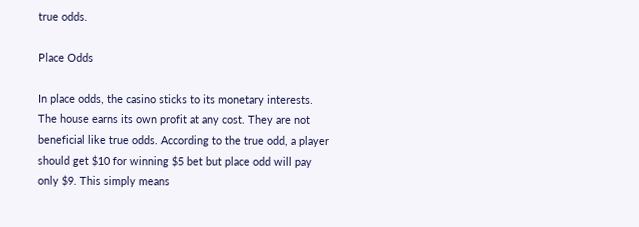true odds.

Place Odds

In place odds, the casino sticks to its monetary interests. The house earns its own profit at any cost. They are not beneficial like true odds. According to the true odd, a player should get $10 for winning $5 bet but place odd will pay only $9. This simply means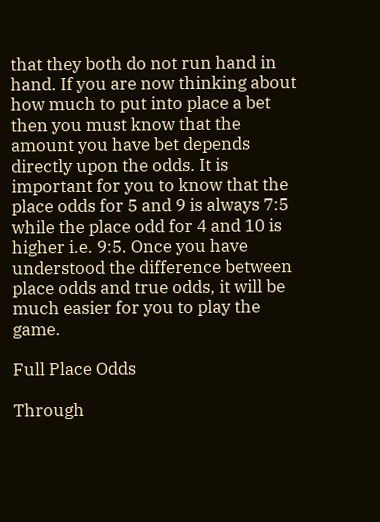that they both do not run hand in hand. If you are now thinking about how much to put into place a bet then you must know that the amount you have bet depends directly upon the odds. It is important for you to know that the place odds for 5 and 9 is always 7:5 while the place odd for 4 and 10 is higher i.e. 9:5. Once you have understood the difference between place odds and true odds, it will be much easier for you to play the game.

Full Place Odds

Through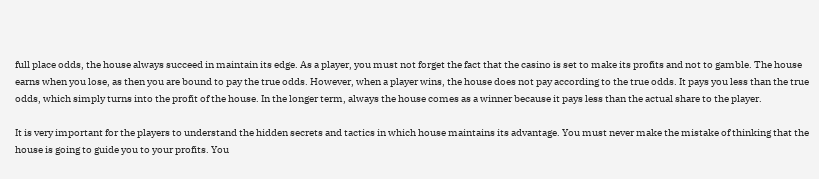full place odds, the house always succeed in maintain its edge. As a player, you must not forget the fact that the casino is set to make its profits and not to gamble. The house earns when you lose, as then you are bound to pay the true odds. However, when a player wins, the house does not pay according to the true odds. It pays you less than the true odds, which simply turns into the profit of the house. In the longer term, always the house comes as a winner because it pays less than the actual share to the player.

It is very important for the players to understand the hidden secrets and tactics in which house maintains its advantage. You must never make the mistake of thinking that the house is going to guide you to your profits. You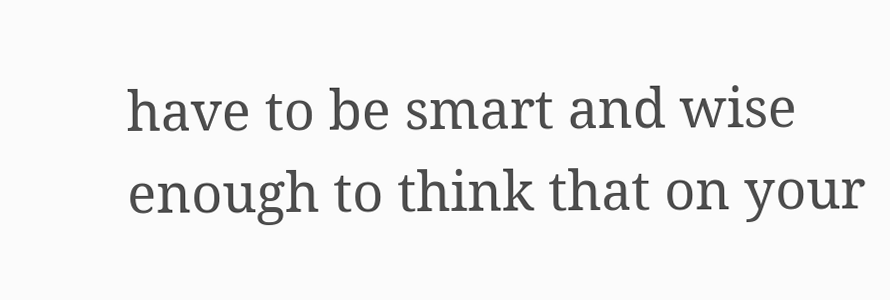have to be smart and wise enough to think that on your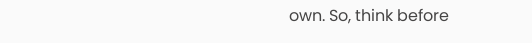own. So, think before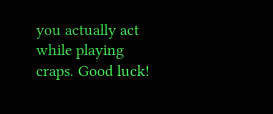you actually act while playing craps. Good luck!